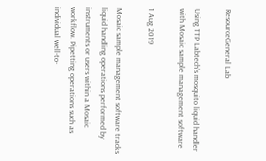ResourceGeneral Lab

Using TTP Labtech’s mosquito liquid handler with Mosaic sample management software

1 Aug 2019

Mosaic sample management software tracks liquid handling operations performed by instruments or users within a Mosaic workflow. Pipetting operations such as individual well-to-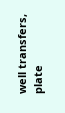well transfers, plate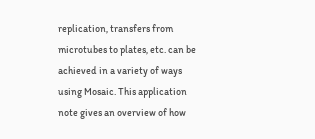replication, transfers from microtubes to plates, etc. can be achieved in a variety of ways using Mosaic. This application note gives an overview of how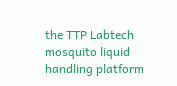the TTP Labtech mosquito liquid handling platform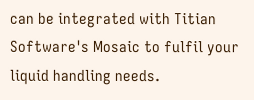can be integrated with Titian Software's Mosaic to fulfil your liquid handling needs.